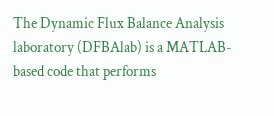The Dynamic Flux Balance Analysis laboratory (DFBAlab) is a MATLAB-based code that performs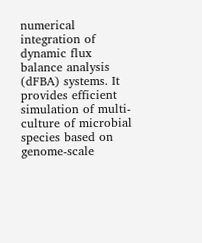numerical integration of dynamic flux balance analysis (dFBA) systems. It provides efficient simulation of multi-culture of microbial species based on genome-scale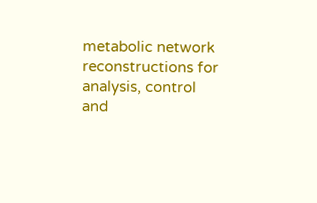metabolic network reconstructions for analysis, control and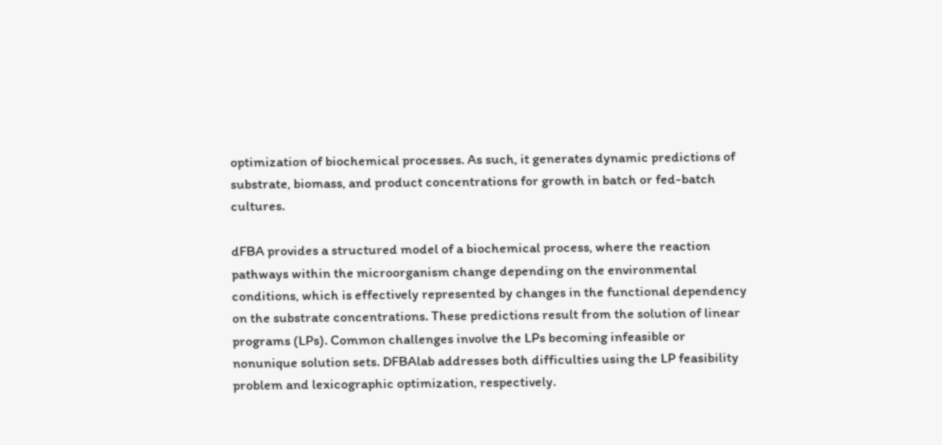optimization of biochemical processes. As such, it generates dynamic predictions of substrate, biomass, and product concentrations for growth in batch or fed-batch cultures.

dFBA provides a structured model of a biochemical process, where the reaction pathways within the microorganism change depending on the environmental conditions, which is effectively represented by changes in the functional dependency on the substrate concentrations. These predictions result from the solution of linear programs (LPs). Common challenges involve the LPs becoming infeasible or nonunique solution sets. DFBAlab addresses both difficulties using the LP feasibility problem and lexicographic optimization, respectively.